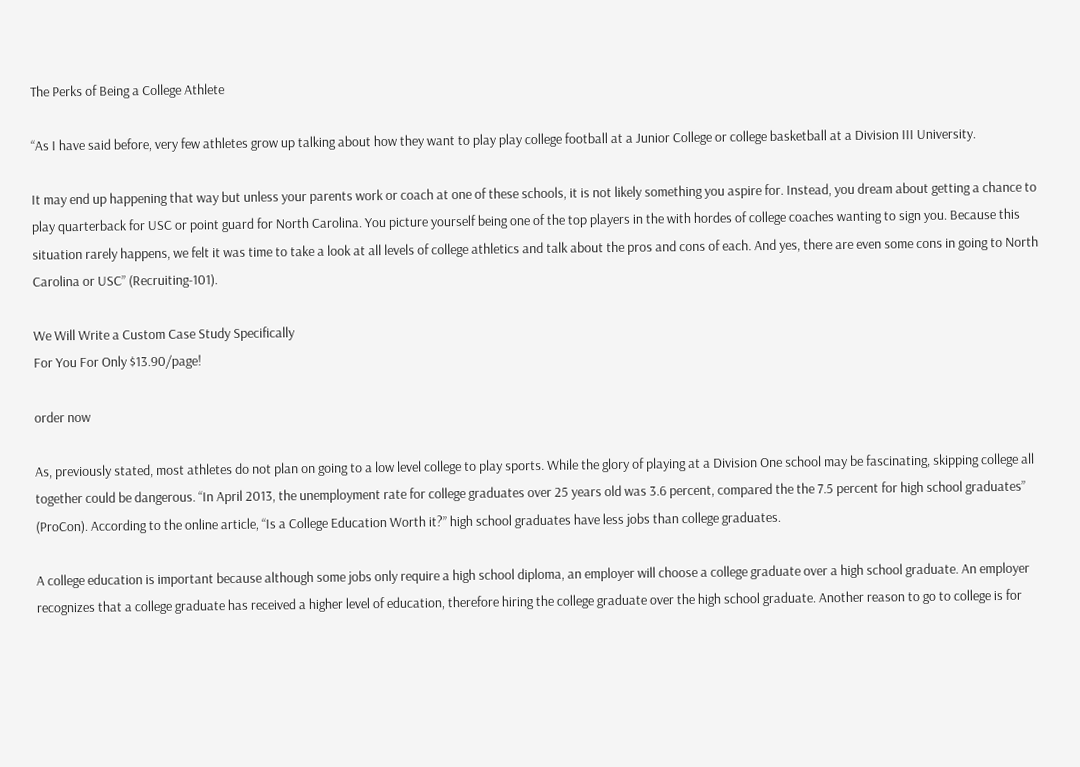The Perks of Being a College Athlete

“As I have said before, very few athletes grow up talking about how they want to play play college football at a Junior College or college basketball at a Division III University.

It may end up happening that way but unless your parents work or coach at one of these schools, it is not likely something you aspire for. Instead, you dream about getting a chance to play quarterback for USC or point guard for North Carolina. You picture yourself being one of the top players in the with hordes of college coaches wanting to sign you. Because this situation rarely happens, we felt it was time to take a look at all levels of college athletics and talk about the pros and cons of each. And yes, there are even some cons in going to North Carolina or USC” (Recruiting-101).

We Will Write a Custom Case Study Specifically
For You For Only $13.90/page!

order now

As, previously stated, most athletes do not plan on going to a low level college to play sports. While the glory of playing at a Division One school may be fascinating, skipping college all together could be dangerous. “In April 2013, the unemployment rate for college graduates over 25 years old was 3.6 percent, compared the the 7.5 percent for high school graduates” (ProCon). According to the online article, “Is a College Education Worth it?” high school graduates have less jobs than college graduates.

A college education is important because although some jobs only require a high school diploma, an employer will choose a college graduate over a high school graduate. An employer recognizes that a college graduate has received a higher level of education, therefore hiring the college graduate over the high school graduate. Another reason to go to college is for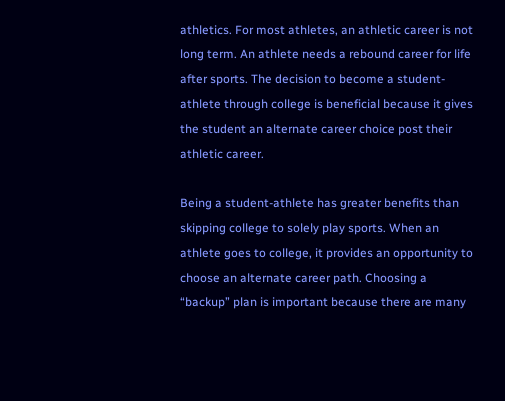athletics. For most athletes, an athletic career is not long term. An athlete needs a rebound career for life after sports. The decision to become a student-athlete through college is beneficial because it gives the student an alternate career choice post their athletic career.

Being a student-athlete has greater benefits than skipping college to solely play sports. When an athlete goes to college, it provides an opportunity to choose an alternate career path. Choosing a “backup” plan is important because there are many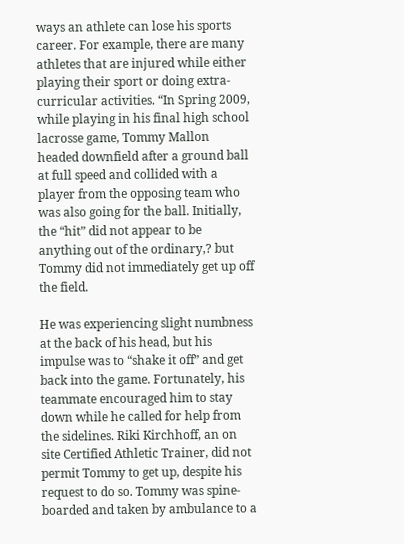ways an athlete can lose his sports career. For example, there are many athletes that are injured while either playing their sport or doing extra-curricular activities. “In Spring 2009, while playing in his final high school lacrosse game, Tommy Mallon headed downfield after a ground ball at full speed and collided with a player from the opposing team who was also going for the ball. Initially, the “hit” did not appear to be anything out of the ordinary,? but Tommy did not immediately get up off the field.

He was experiencing slight numbness at the back of his head, but his impulse was to “shake it off” and get back into the game. Fortunately, his teammate encouraged him to stay down while he called for help from the sidelines. Riki Kirchhoff, an on site Certified Athletic Trainer, did not permit Tommy to get up, despite his request to do so. Tommy was spine-boarded and taken by ambulance to a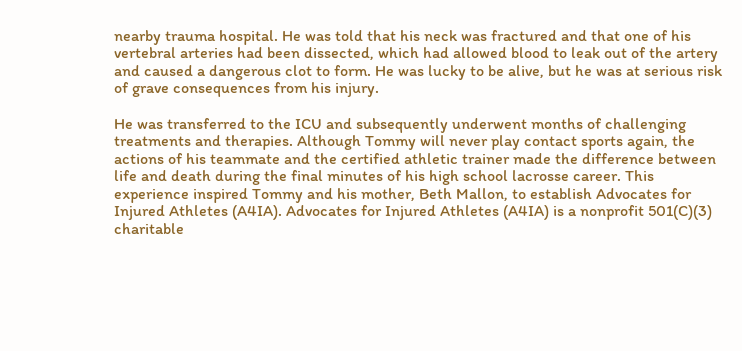nearby trauma hospital. He was told that his neck was fractured and that one of his vertebral arteries had been dissected, which had allowed blood to leak out of the artery and caused a dangerous clot to form. He was lucky to be alive, but he was at serious risk of grave consequences from his injury.

He was transferred to the ICU and subsequently underwent months of challenging treatments and therapies. Although Tommy will never play contact sports again, the actions of his teammate and the certified athletic trainer made the difference between life and death during the final minutes of his high school lacrosse career. This experience inspired Tommy and his mother, Beth Mallon, to establish Advocates for Injured Athletes (A4IA). Advocates for Injured Athletes (A4IA) is a nonprofit 501(C)(3) charitable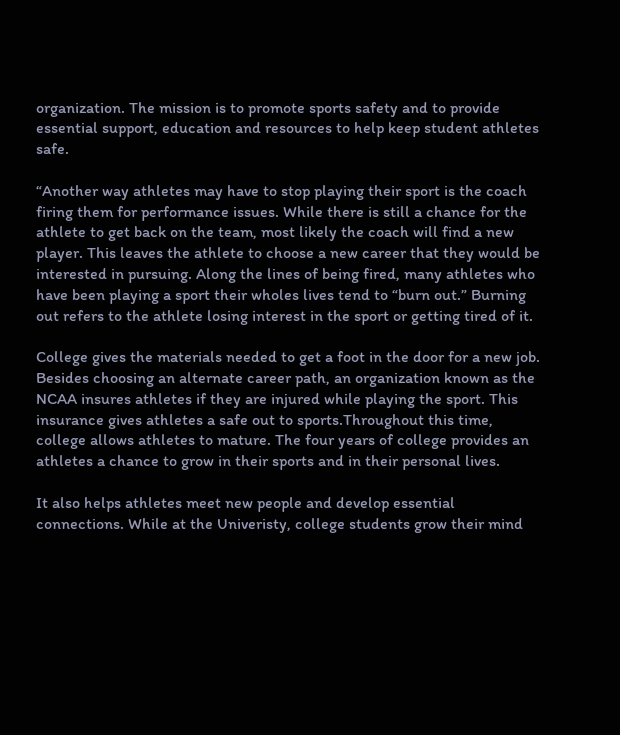organization. The mission is to promote sports safety and to provide essential support, education and resources to help keep student athletes safe.

“Another way athletes may have to stop playing their sport is the coach firing them for performance issues. While there is still a chance for the athlete to get back on the team, most likely the coach will find a new player. This leaves the athlete to choose a new career that they would be interested in pursuing. Along the lines of being fired, many athletes who have been playing a sport their wholes lives tend to “burn out.” Burning out refers to the athlete losing interest in the sport or getting tired of it.

College gives the materials needed to get a foot in the door for a new job. Besides choosing an alternate career path, an organization known as the NCAA insures athletes if they are injured while playing the sport. This insurance gives athletes a safe out to sports.Throughout this time, college allows athletes to mature. The four years of college provides an athletes a chance to grow in their sports and in their personal lives.

It also helps athletes meet new people and develop essential connections. While at the Univeristy, college students grow their mind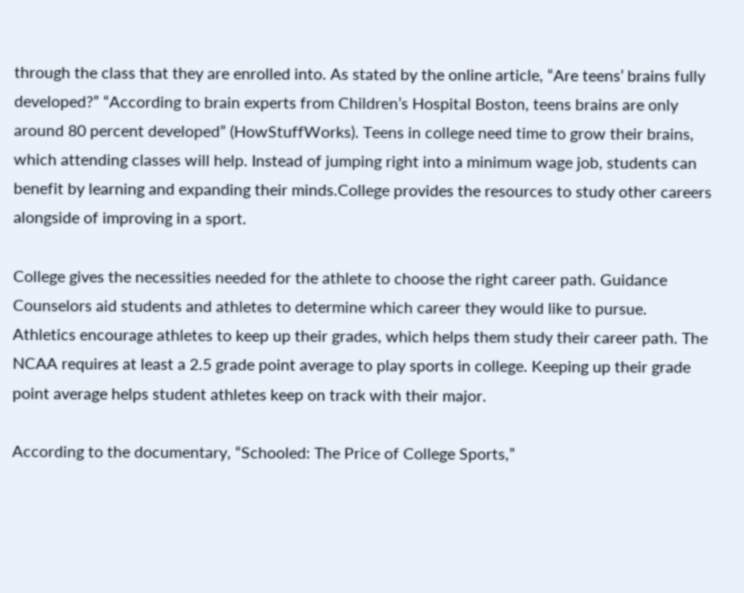through the class that they are enrolled into. As stated by the online article, “Are teens’ brains fully developed?” “According to brain experts from Children’s Hospital Boston, teens brains are only around 80 percent developed” (HowStuffWorks). Teens in college need time to grow their brains, which attending classes will help. Instead of jumping right into a minimum wage job, students can benefit by learning and expanding their minds.College provides the resources to study other careers alongside of improving in a sport.

College gives the necessities needed for the athlete to choose the right career path. Guidance Counselors aid students and athletes to determine which career they would like to pursue. Athletics encourage athletes to keep up their grades, which helps them study their career path. The NCAA requires at least a 2.5 grade point average to play sports in college. Keeping up their grade point average helps student athletes keep on track with their major.

According to the documentary, “Schooled: The Price of College Sports,”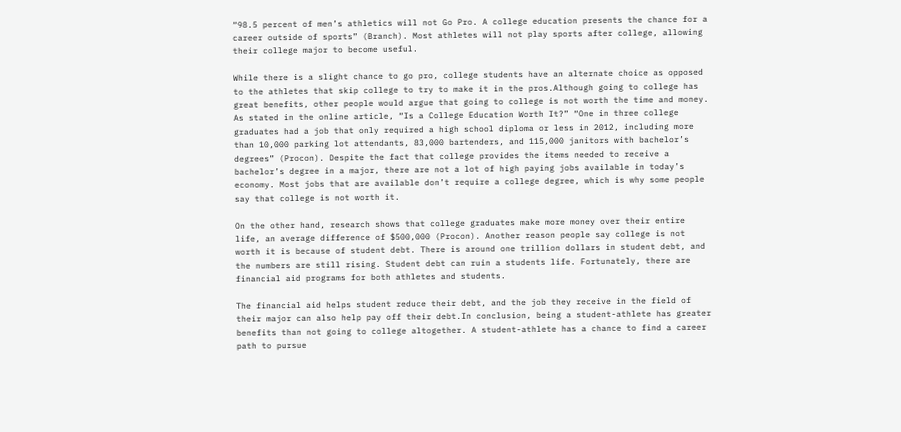“98.5 percent of men’s athletics will not Go Pro. A college education presents the chance for a career outside of sports” (Branch). Most athletes will not play sports after college, allowing their college major to become useful.

While there is a slight chance to go pro, college students have an alternate choice as opposed to the athletes that skip college to try to make it in the pros.Although going to college has great benefits, other people would argue that going to college is not worth the time and money. As stated in the online article, “Is a College Education Worth It?” “One in three college graduates had a job that only required a high school diploma or less in 2012, including more than 10,000 parking lot attendants, 83,000 bartenders, and 115,000 janitors with bachelor’s degrees” (Procon). Despite the fact that college provides the items needed to receive a bachelor’s degree in a major, there are not a lot of high paying jobs available in today’s economy. Most jobs that are available don’t require a college degree, which is why some people say that college is not worth it.

On the other hand, research shows that college graduates make more money over their entire life, an average difference of $500,000 (Procon). Another reason people say college is not worth it is because of student debt. There is around one trillion dollars in student debt, and the numbers are still rising. Student debt can ruin a students life. Fortunately, there are financial aid programs for both athletes and students.

The financial aid helps student reduce their debt, and the job they receive in the field of their major can also help pay off their debt.In conclusion, being a student-athlete has greater benefits than not going to college altogether. A student-athlete has a chance to find a career path to pursue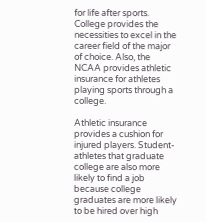for life after sports. College provides the necessities to excel in the career field of the major of choice. Also, the NCAA provides athletic insurance for athletes playing sports through a college.

Athletic insurance provides a cushion for injured players. Student-athletes that graduate college are also more likely to find a job because college graduates are more likely to be hired over high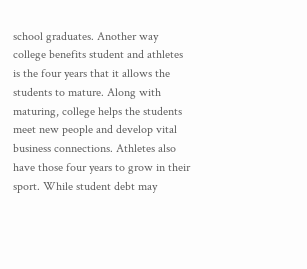school graduates. Another way college benefits student and athletes is the four years that it allows the students to mature. Along with maturing, college helps the students meet new people and develop vital business connections. Athletes also have those four years to grow in their sport. While student debt may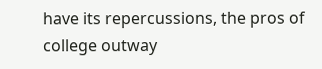have its repercussions, the pros of college outway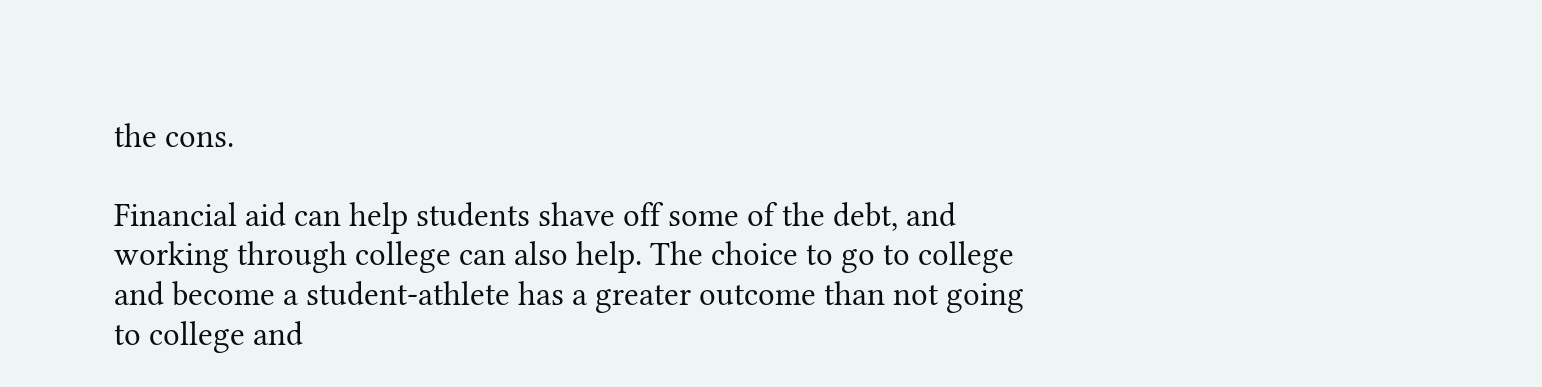the cons.

Financial aid can help students shave off some of the debt, and working through college can also help. The choice to go to college and become a student-athlete has a greater outcome than not going to college and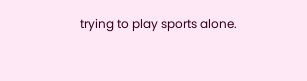trying to play sports alone.